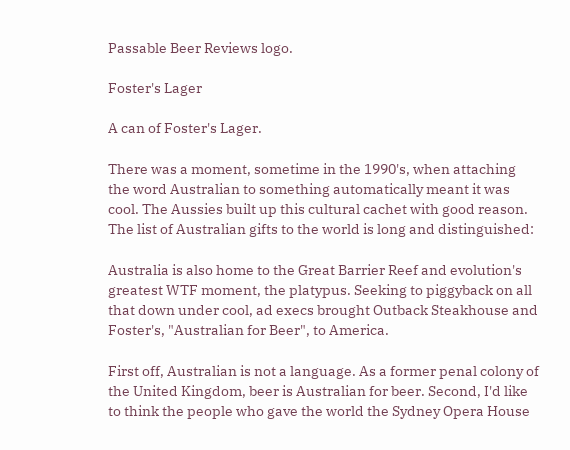Passable Beer Reviews logo.

Foster's Lager

A can of Foster's Lager.

There was a moment, sometime in the 1990's, when attaching the word Australian to something automatically meant it was cool. The Aussies built up this cultural cachet with good reason. The list of Australian gifts to the world is long and distinguished:

Australia is also home to the Great Barrier Reef and evolution's greatest WTF moment, the platypus. Seeking to piggyback on all that down under cool, ad execs brought Outback Steakhouse and Foster's, "Australian for Beer", to America.

First off, Australian is not a language. As a former penal colony of the United Kingdom, beer is Australian for beer. Second, I'd like to think the people who gave the world the Sydney Opera House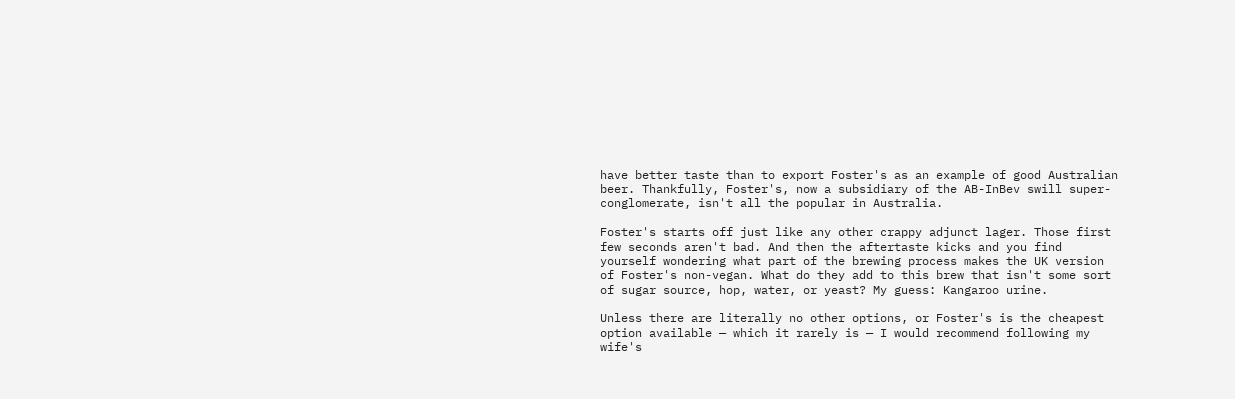have better taste than to export Foster's as an example of good Australian beer. Thankfully, Foster's, now a subsidiary of the AB-InBev swill super-conglomerate, isn't all the popular in Australia.

Foster's starts off just like any other crappy adjunct lager. Those first few seconds aren't bad. And then the aftertaste kicks and you find yourself wondering what part of the brewing process makes the UK version of Foster's non-vegan. What do they add to this brew that isn't some sort of sugar source, hop, water, or yeast? My guess: Kangaroo urine.

Unless there are literally no other options, or Foster's is the cheapest option available — which it rarely is — I would recommend following my wife's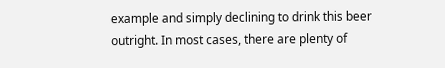example and simply declining to drink this beer outright. In most cases, there are plenty of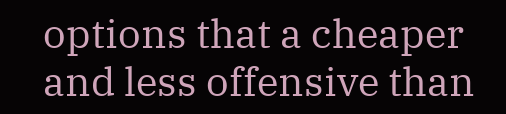options that a cheaper and less offensive than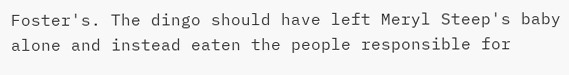Foster's. The dingo should have left Meryl Steep's baby alone and instead eaten the people responsible for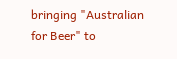bringing "Australian for Beer" to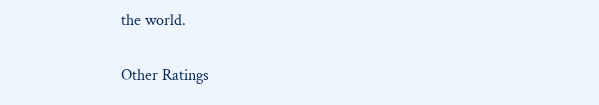the world.

Other Ratings